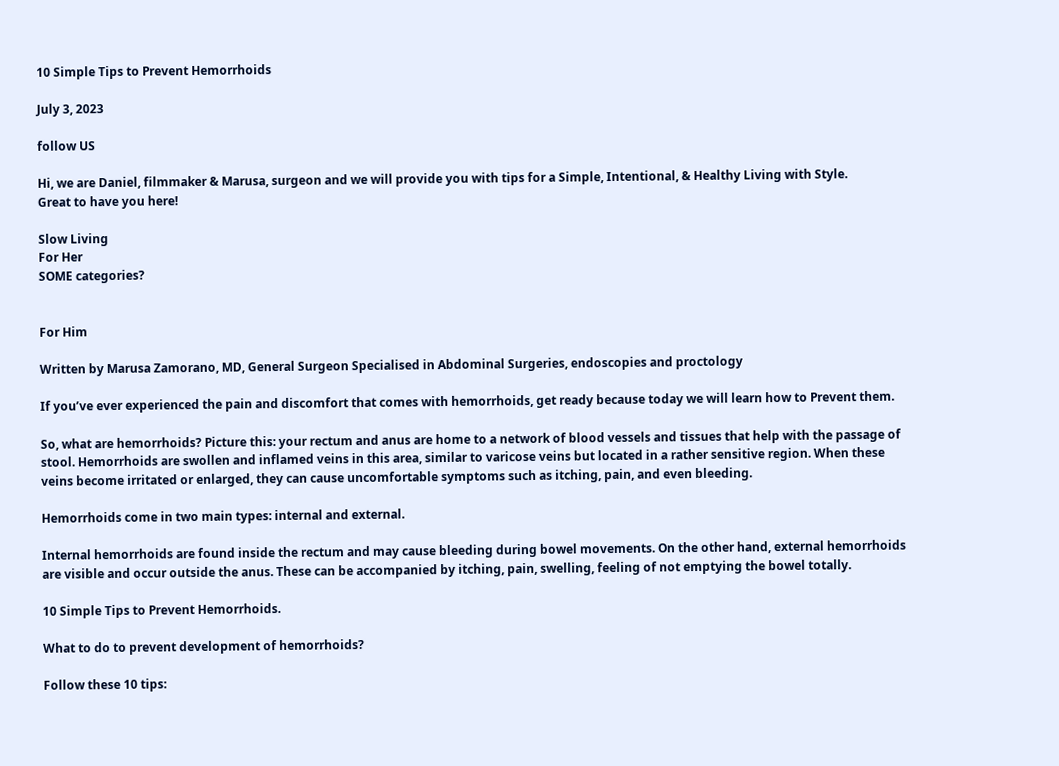10 Simple Tips to Prevent Hemorrhoids

July 3, 2023

follow US

Hi, we are Daniel, filmmaker & Marusa, surgeon and we will provide you with tips for a Simple, Intentional, & Healthy Living with Style.
Great to have you here!

Slow Living
For Her
SOME categories?


For Him

Written by Marusa Zamorano, MD, General Surgeon Specialised in Abdominal Surgeries, endoscopies and proctology

If you’ve ever experienced the pain and discomfort that comes with hemorrhoids, get ready because today we will learn how to Prevent them.

So, what are hemorrhoids? Picture this: your rectum and anus are home to a network of blood vessels and tissues that help with the passage of stool. Hemorrhoids are swollen and inflamed veins in this area, similar to varicose veins but located in a rather sensitive region. When these veins become irritated or enlarged, they can cause uncomfortable symptoms such as itching, pain, and even bleeding.

Hemorrhoids come in two main types: internal and external.

Internal hemorrhoids are found inside the rectum and may cause bleeding during bowel movements. On the other hand, external hemorrhoids are visible and occur outside the anus. These can be accompanied by itching, pain, swelling, feeling of not emptying the bowel totally.

10 Simple Tips to Prevent Hemorrhoids.

What to do to prevent development of hemorrhoids?

Follow these 10 tips: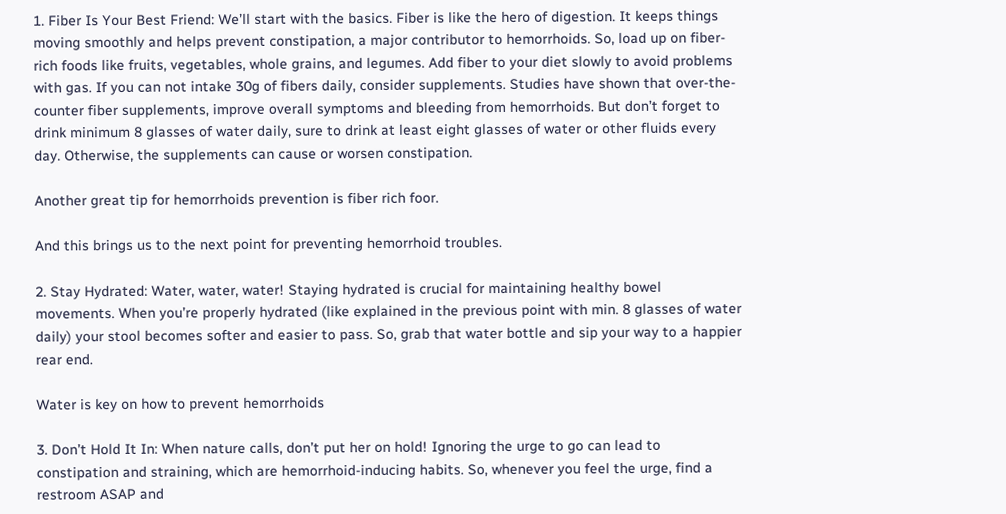1. Fiber Is Your Best Friend: We’ll start with the basics. Fiber is like the hero of digestion. It keeps things moving smoothly and helps prevent constipation, a major contributor to hemorrhoids. So, load up on fiber-rich foods like fruits, vegetables, whole grains, and legumes. Add fiber to your diet slowly to avoid problems with gas. If you can not intake 30g of fibers daily, consider supplements. Studies have shown that over-the-counter fiber supplements, improve overall symptoms and bleeding from hemorrhoids. But don’t forget to drink minimum 8 glasses of water daily, sure to drink at least eight glasses of water or other fluids every day. Otherwise, the supplements can cause or worsen constipation.

Another great tip for hemorrhoids prevention is fiber rich foor.

And this brings us to the next point for preventing hemorrhoid troubles.

2. Stay Hydrated: Water, water, water! Staying hydrated is crucial for maintaining healthy bowel movements. When you’re properly hydrated (like explained in the previous point with min. 8 glasses of water daily) your stool becomes softer and easier to pass. So, grab that water bottle and sip your way to a happier rear end.

Water is key on how to prevent hemorrhoids

3. Don’t Hold It In: When nature calls, don’t put her on hold! Ignoring the urge to go can lead to constipation and straining, which are hemorrhoid-inducing habits. So, whenever you feel the urge, find a restroom ASAP and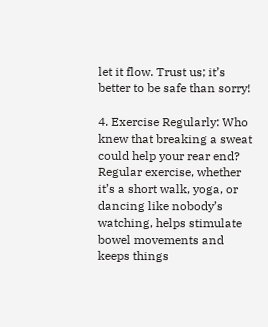let it flow. Trust us; it’s better to be safe than sorry!

4. Exercise Regularly: Who knew that breaking a sweat could help your rear end? Regular exercise, whether it’s a short walk, yoga, or dancing like nobody’s watching, helps stimulate bowel movements and keeps things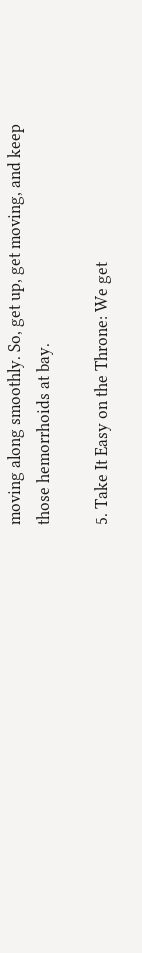moving along smoothly. So, get up, get moving, and keep those hemorrhoids at bay.

5. Take It Easy on the Throne: We get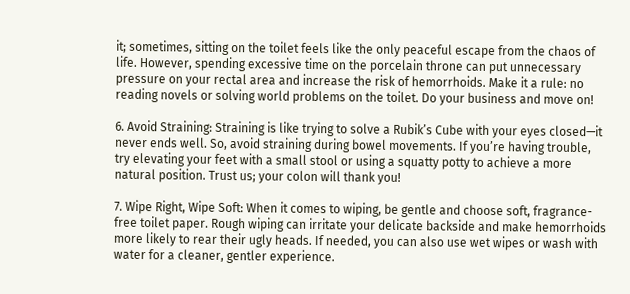it; sometimes, sitting on the toilet feels like the only peaceful escape from the chaos of life. However, spending excessive time on the porcelain throne can put unnecessary pressure on your rectal area and increase the risk of hemorrhoids. Make it a rule: no reading novels or solving world problems on the toilet. Do your business and move on!

6. Avoid Straining: Straining is like trying to solve a Rubik’s Cube with your eyes closed—it never ends well. So, avoid straining during bowel movements. If you’re having trouble, try elevating your feet with a small stool or using a squatty potty to achieve a more natural position. Trust us; your colon will thank you!

7. Wipe Right, Wipe Soft: When it comes to wiping, be gentle and choose soft, fragrance-free toilet paper. Rough wiping can irritate your delicate backside and make hemorrhoids more likely to rear their ugly heads. If needed, you can also use wet wipes or wash with water for a cleaner, gentler experience.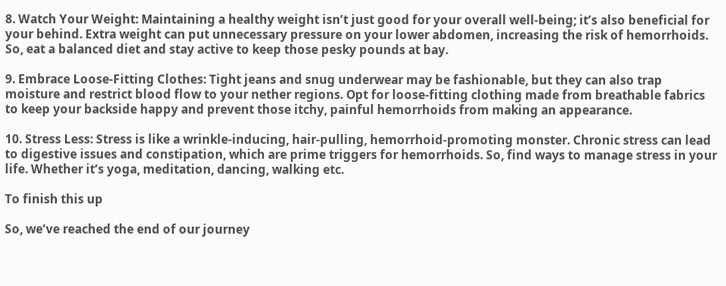8. Watch Your Weight: Maintaining a healthy weight isn’t just good for your overall well-being; it’s also beneficial for your behind. Extra weight can put unnecessary pressure on your lower abdomen, increasing the risk of hemorrhoids. So, eat a balanced diet and stay active to keep those pesky pounds at bay.

9. Embrace Loose-Fitting Clothes: Tight jeans and snug underwear may be fashionable, but they can also trap moisture and restrict blood flow to your nether regions. Opt for loose-fitting clothing made from breathable fabrics to keep your backside happy and prevent those itchy, painful hemorrhoids from making an appearance.

10. Stress Less: Stress is like a wrinkle-inducing, hair-pulling, hemorrhoid-promoting monster. Chronic stress can lead to digestive issues and constipation, which are prime triggers for hemorrhoids. So, find ways to manage stress in your life. Whether it’s yoga, meditation, dancing, walking etc.

To finish this up

So, we’ve reached the end of our journey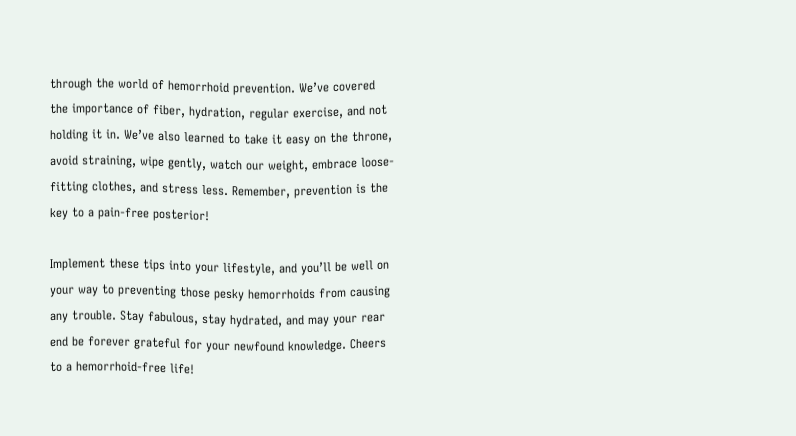through the world of hemorrhoid prevention. We’ve covered the importance of fiber, hydration, regular exercise, and not holding it in. We’ve also learned to take it easy on the throne, avoid straining, wipe gently, watch our weight, embrace loose-fitting clothes, and stress less. Remember, prevention is the key to a pain-free posterior!

Implement these tips into your lifestyle, and you’ll be well on your way to preventing those pesky hemorrhoids from causing any trouble. Stay fabulous, stay hydrated, and may your rear end be forever grateful for your newfound knowledge. Cheers to a hemorrhoid-free life!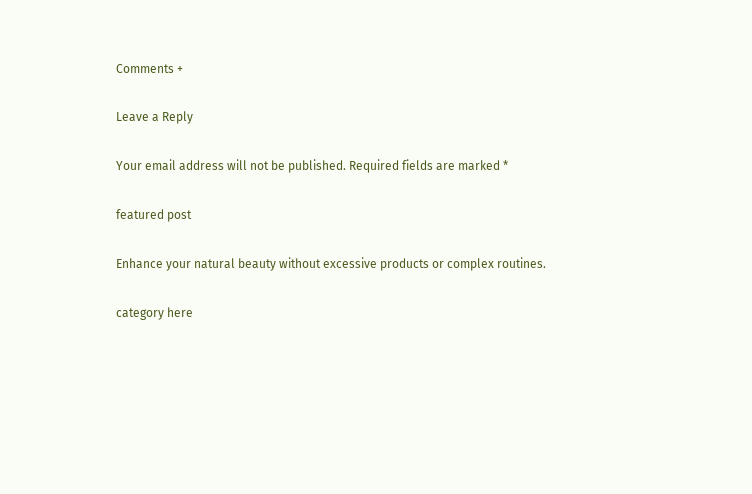Comments +

Leave a Reply

Your email address will not be published. Required fields are marked *

featured post

Enhance your natural beauty without excessive products or complex routines.

category here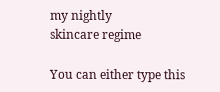my nightly
skincare regime

You can either type this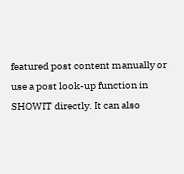featured post content manually or use a post look-up function in SHOWIT directly. It can also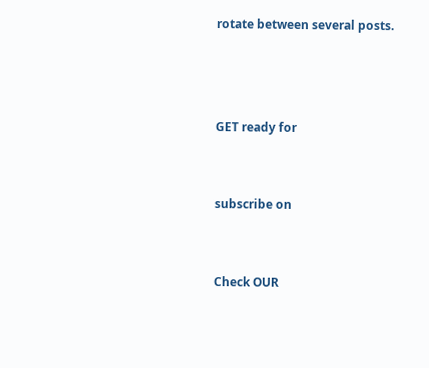rotate between several posts.



GET ready for


subscribe on


Check OUR